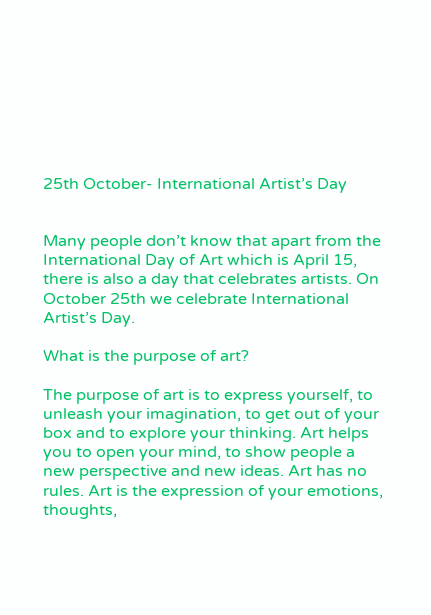25th October- International Artist’s Day


Many people don’t know that apart from the International Day of Art which is April 15, there is also a day that celebrates artists. On October 25th we celebrate International Artist’s Day.

What is the purpose of art?

The purpose of art is to express yourself, to unleash your imagination, to get out of your box and to explore your thinking. Art helps you to open your mind, to show people a new perspective and new ideas. Art has no rules. Art is the expression of your emotions, thoughts,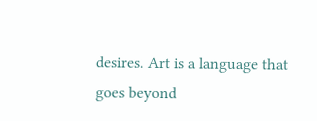desires. Art is a language that goes beyond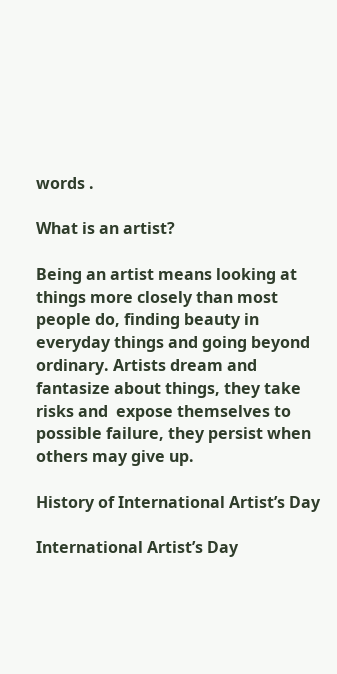words .

What is an artist?

Being an artist means looking at things more closely than most people do, finding beauty in everyday things and going beyond ordinary. Artists dream and fantasize about things, they take risks and  expose themselves to possible failure, they persist when others may give up.

History of International Artist’s Day

International Artist’s Day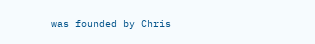was founded by Chris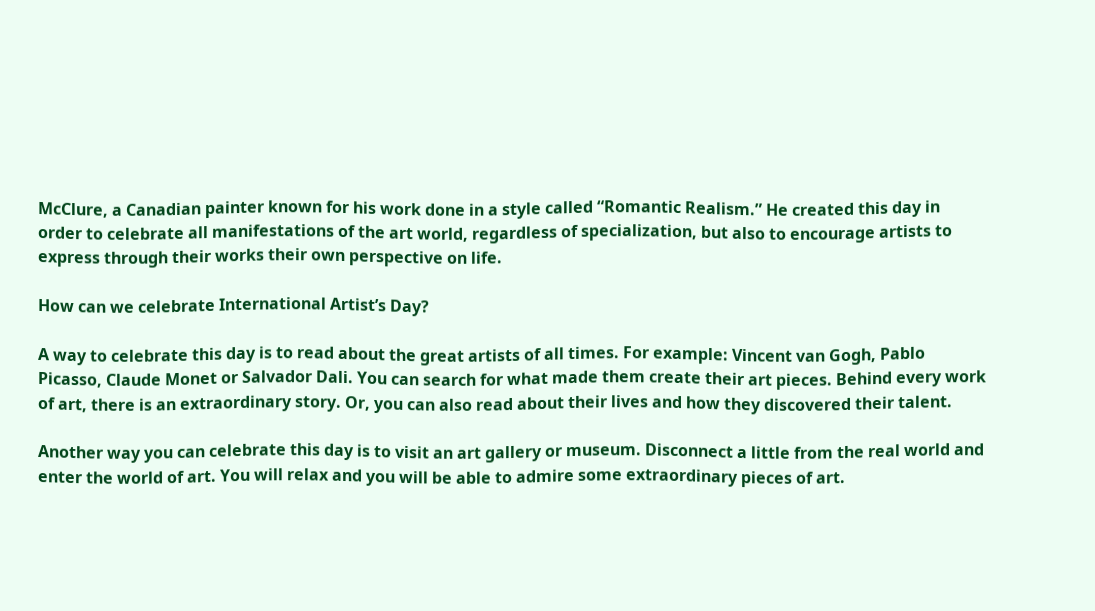McClure, a Canadian painter known for his work done in a style called “Romantic Realism.” He created this day in order to celebrate all manifestations of the art world, regardless of specialization, but also to encourage artists to express through their works their own perspective on life.

How can we celebrate International Artist’s Day?

A way to celebrate this day is to read about the great artists of all times. For example: Vincent van Gogh, Pablo Picasso, Claude Monet or Salvador Dali. You can search for what made them create their art pieces. Behind every work of art, there is an extraordinary story. Or, you can also read about their lives and how they discovered their talent.

Another way you can celebrate this day is to visit an art gallery or museum. Disconnect a little from the real world and enter the world of art. You will relax and you will be able to admire some extraordinary pieces of art.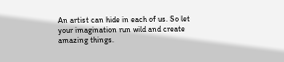An artist can hide in each of us. So let your imagination run wild and create amazing things.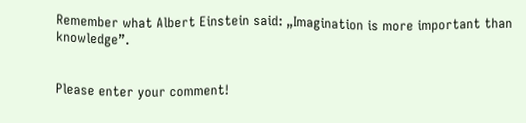Remember what Albert Einstein said: „Imagination is more important than knowledge”.


Please enter your comment!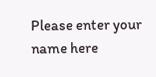Please enter your name here